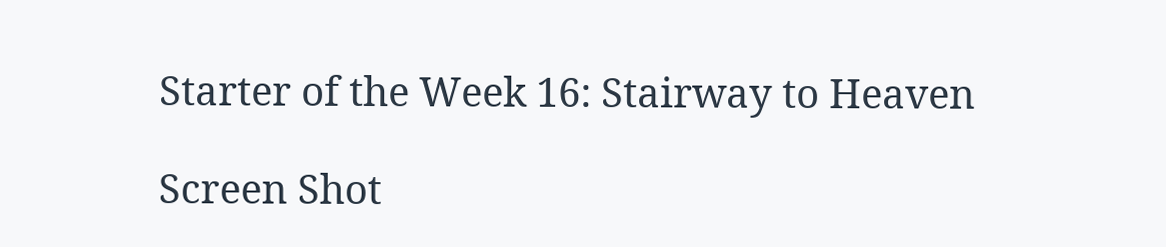Starter of the Week 16: Stairway to Heaven

Screen Shot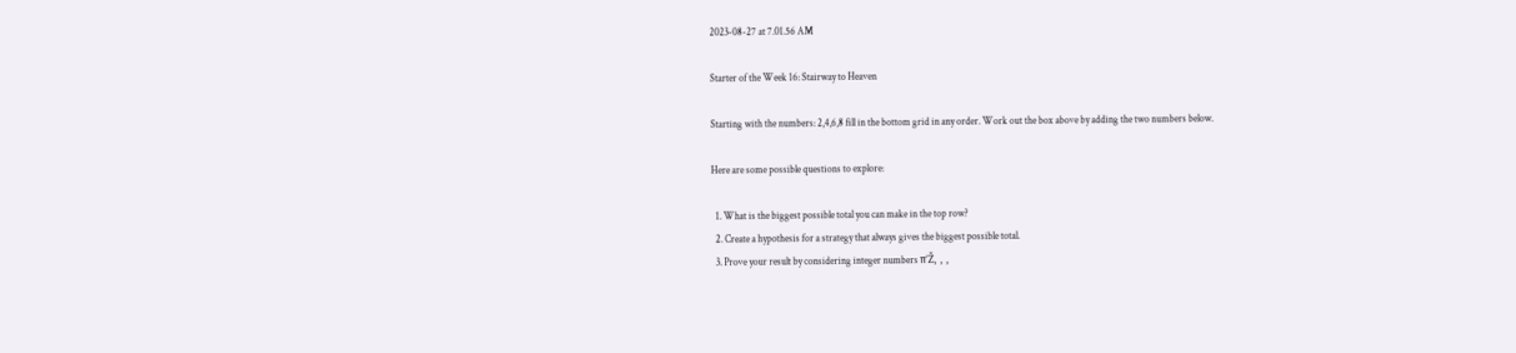2023-08-27 at 7.01.56 AM

Starter of the Week 16: Stairway to Heaven

Starting with the numbers: 2,4,6,8 fill in the bottom grid in any order. Work out the box above by adding the two numbers below.

Here are some possible questions to explore:

  1. What is the biggest possible total you can make in the top row?
  2. Create a hypothesis for a strategy that always gives the biggest possible total.
  3. Prove your result by considering integer numbers π‘Ž, , ,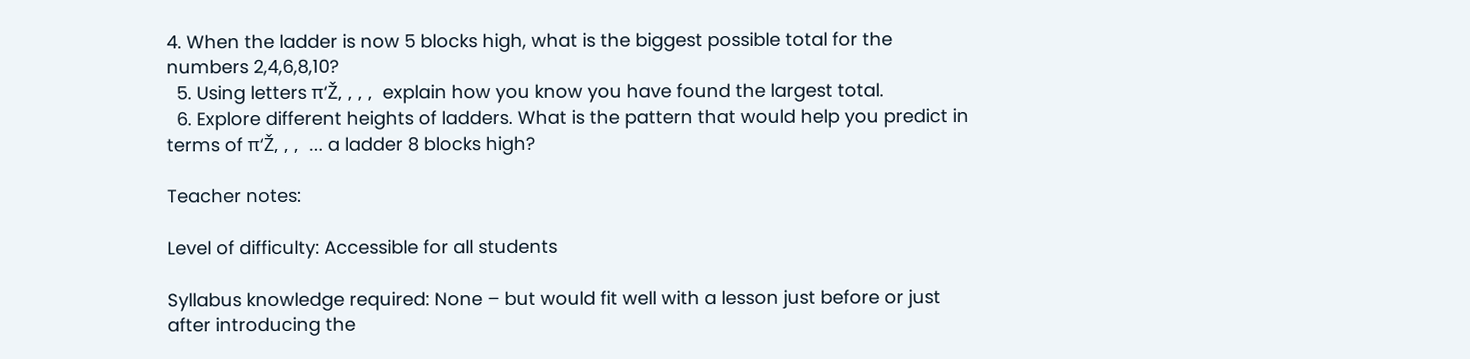4. When the ladder is now 5 blocks high, what is the biggest possible total for the numbers 2,4,6,8,10?
  5. Using letters π‘Ž, , , ,  explain how you know you have found the largest total.
  6. Explore different heights of ladders. What is the pattern that would help you predict in terms of π‘Ž, , ,  … a ladder 8 blocks high?

Teacher notes:

Level of difficulty: Accessible for all students

Syllabus knowledge required: None – but would fit well with a lesson just before or just after introducing the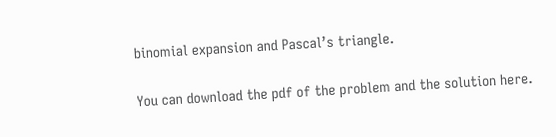binomial expansion and Pascal’s triangle.

You can download the pdf of the problem and the solution here.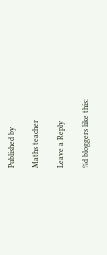Published by

Maths teacher

Leave a Reply

%d bloggers like this: